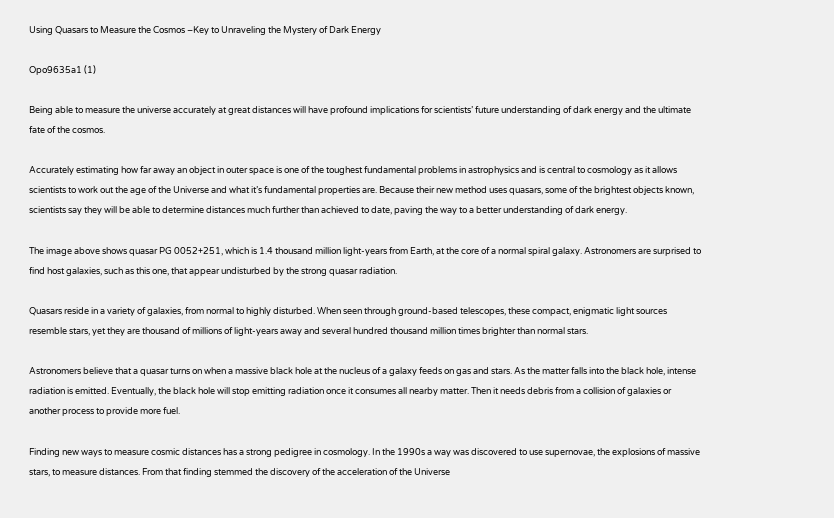Using Quasars to Measure the Cosmos –Key to Unraveling the Mystery of Dark Energy

Opo9635a1 (1)

Being able to measure the universe accurately at great distances will have profound implications for scientists’ future understanding of dark energy and the ultimate fate of the cosmos.

Accurately estimating how far away an object in outer space is one of the toughest fundamental problems in astrophysics and is central to cosmology as it allows scientists to work out the age of the Universe and what it’s fundamental properties are. Because their new method uses quasars, some of the brightest objects known, scientists say they will be able to determine distances much further than achieved to date, paving the way to a better understanding of dark energy.

The image above shows quasar PG 0052+251, which is 1.4 thousand million light-years from Earth, at the core of a normal spiral galaxy. Astronomers are surprised to find host galaxies, such as this one, that appear undisturbed by the strong quasar radiation.

Quasars reside in a variety of galaxies, from normal to highly disturbed. When seen through ground-based telescopes, these compact, enigmatic light sources resemble stars, yet they are thousand of millions of light-years away and several hundred thousand million times brighter than normal stars.

Astronomers believe that a quasar turns on when a massive black hole at the nucleus of a galaxy feeds on gas and stars. As the matter falls into the black hole, intense radiation is emitted. Eventually, the black hole will stop emitting radiation once it consumes all nearby matter. Then it needs debris from a collision of galaxies or another process to provide more fuel.

Finding new ways to measure cosmic distances has a strong pedigree in cosmology. In the 1990s a way was discovered to use supernovae, the explosions of massive stars, to measure distances. From that finding stemmed the discovery of the acceleration of the Universe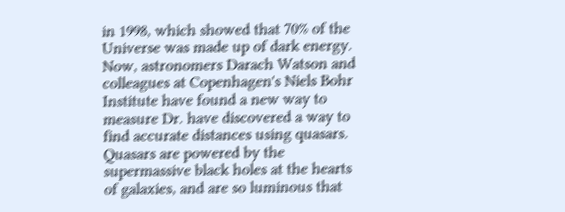in 1998, which showed that 70% of the Universe was made up of dark energy.
Now, astronomers Darach Watson and colleagues at Copenhagen's Niels Bohr Institute have found a new way to measure Dr. have discovered a way to find accurate distances using quasars. Quasars are powered by the supermassive black holes at the hearts of galaxies, and are so luminous that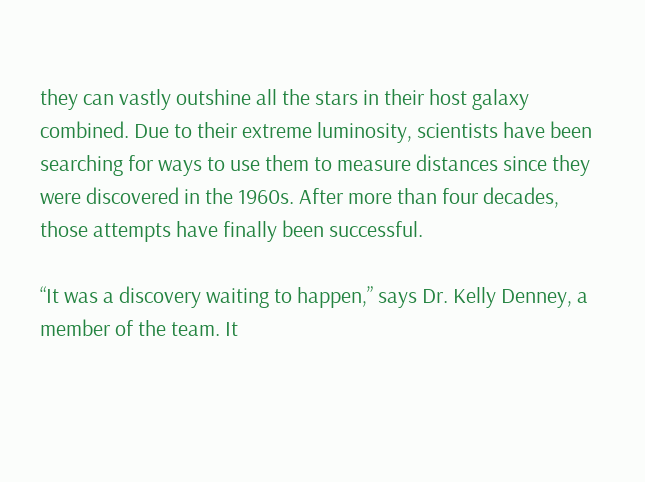they can vastly outshine all the stars in their host galaxy combined. Due to their extreme luminosity, scientists have been searching for ways to use them to measure distances since they were discovered in the 1960s. After more than four decades, those attempts have finally been successful.

“It was a discovery waiting to happen,” says Dr. Kelly Denney, a member of the team. It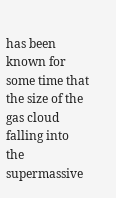has been known for some time that the size of the gas cloud falling into the supermassive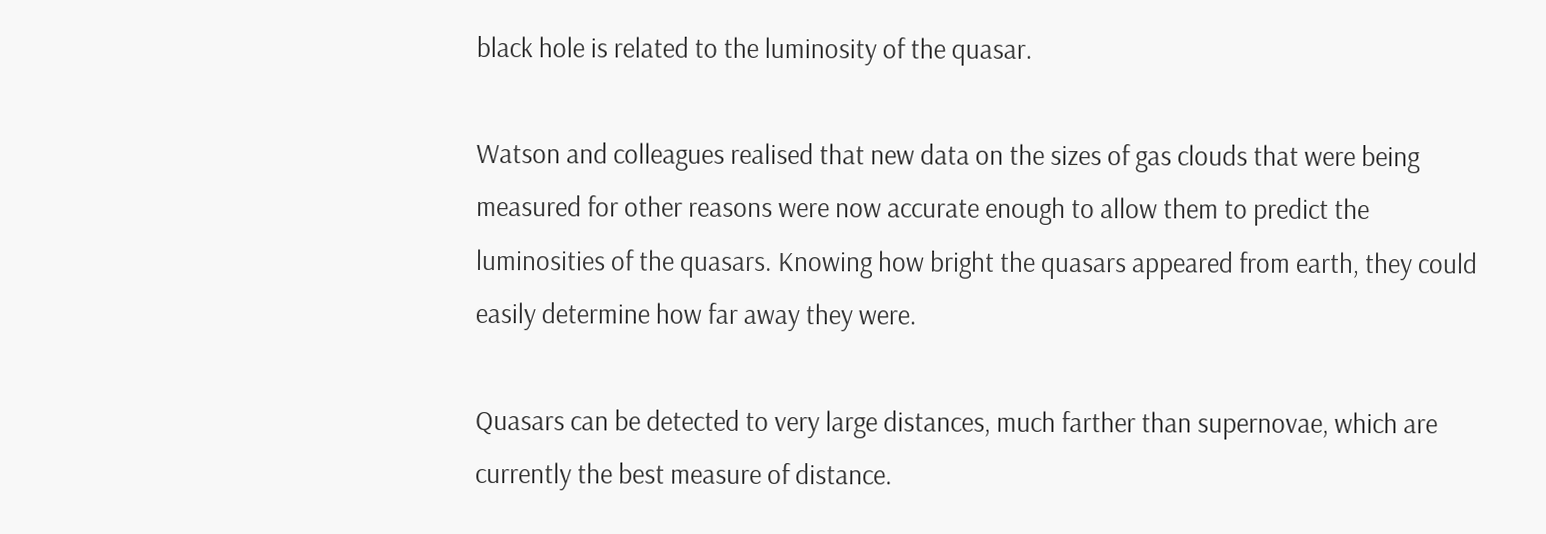black hole is related to the luminosity of the quasar.

Watson and colleagues realised that new data on the sizes of gas clouds that were being measured for other reasons were now accurate enough to allow them to predict the luminosities of the quasars. Knowing how bright the quasars appeared from earth, they could easily determine how far away they were.

Quasars can be detected to very large distances, much farther than supernovae, which are currently the best measure of distance.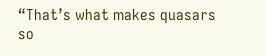“That’s what makes quasars so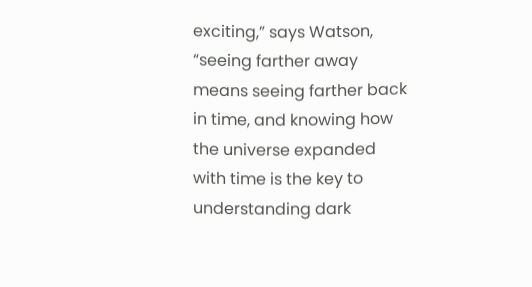exciting,” says Watson, “seeing farther away means seeing farther back in time, and knowing how the universe expanded with time is the key to understanding dark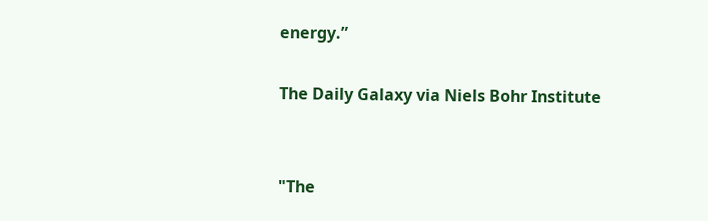energy.”

The Daily Galaxy via Niels Bohr Institute


"The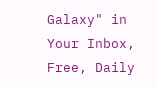Galaxy" in Your Inbox, Free, Daily